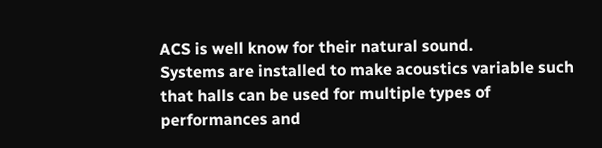ACS is well know for their natural sound.
Systems are installed to make acoustics variable such that halls can be used for multiple types of performances and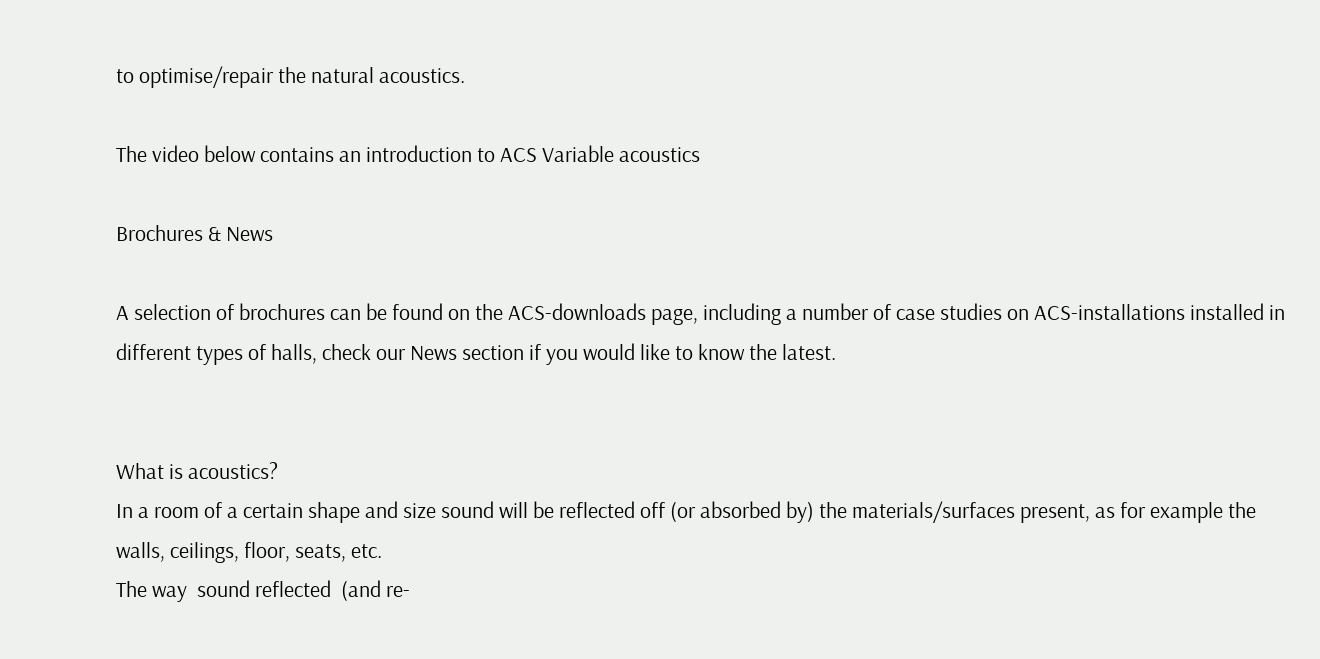to optimise/repair the natural acoustics.

The video below contains an introduction to ACS Variable acoustics

Brochures & News

A selection of brochures can be found on the ACS-downloads page, including a number of case studies on ACS-installations installed in different types of halls, check our News section if you would like to know the latest.


What is acoustics?
In a room of a certain shape and size sound will be reflected off (or absorbed by) the materials/surfaces present, as for example the walls, ceilings, floor, seats, etc.
The way  sound reflected  (and re-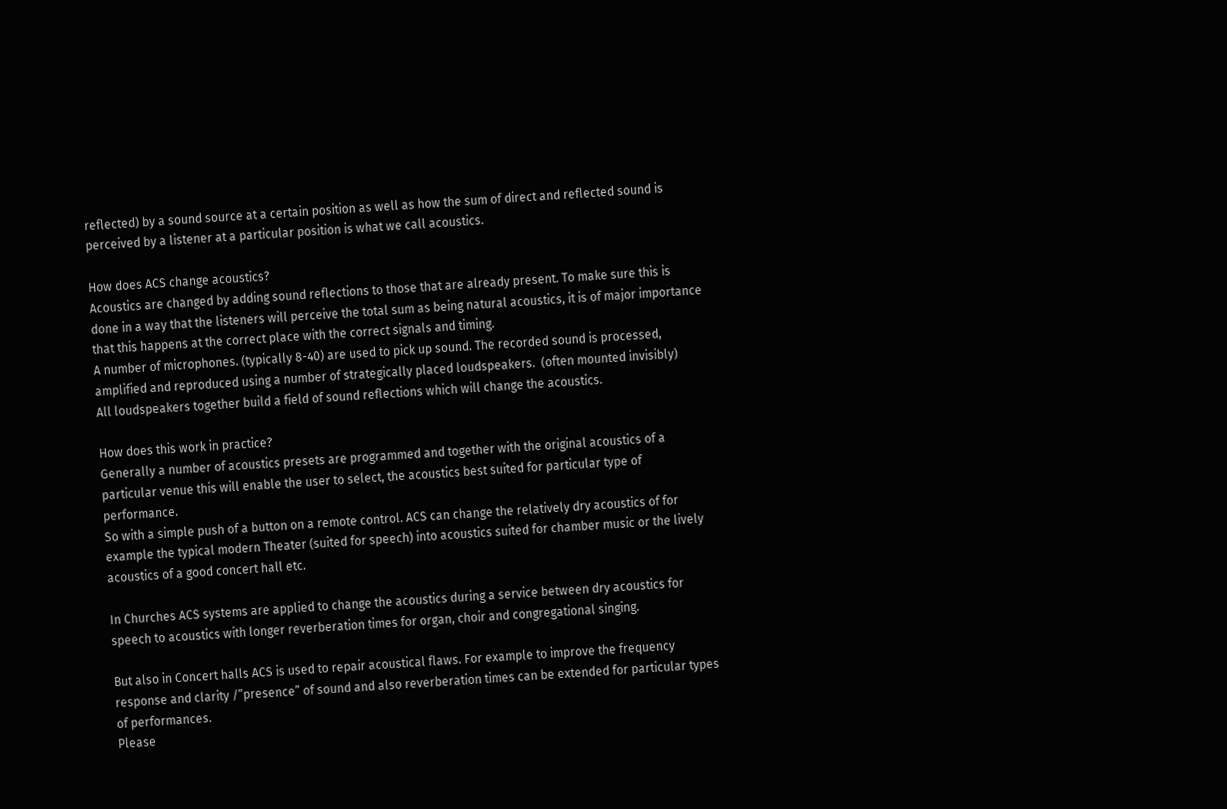reflected) by a sound source at a certain position as well as how the sum of direct and reflected sound is perceived by a listener at a particular position is what we call acoustics.

How does ACS change acoustics?
Acoustics are changed by adding sound reflections to those that are already present. To make sure this is done in a way that the listeners will perceive the total sum as being natural acoustics, it is of major importance that this happens at the correct place with the correct signals and timing.
A number of microphones. (typically 8-40) are used to pick up sound. The recorded sound is processed, amplified and reproduced using a number of strategically placed loudspeakers.  (often mounted invisibly)
All loudspeakers together build a field of sound reflections which will change the acoustics.

How does this work in practice?
Generally a number of acoustics presets are programmed and together with the original acoustics of a particular venue this will enable the user to select, the acoustics best suited for particular type of performance.
So with a simple push of a button on a remote control. ACS can change the relatively dry acoustics of for example the typical modern Theater (suited for speech) into acoustics suited for chamber music or the lively acoustics of a good concert hall etc.

In Churches ACS systems are applied to change the acoustics during a service between dry acoustics for speech to acoustics with longer reverberation times for organ, choir and congregational singing.

But also in Concert halls ACS is used to repair acoustical flaws. For example to improve the frequency response and clarity /”presence” of sound and also reverberation times can be extended for particular types of performances.
Please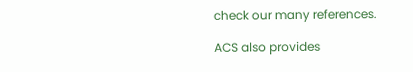check our many references.

ACS also provides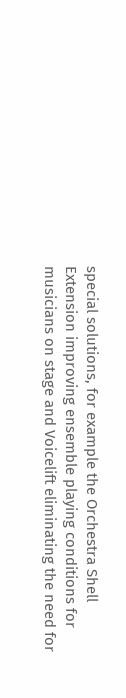special solutions, for example the Orchestra Shell Extension improving ensemble playing conditions for musicians on stage and Voicelift eliminating the need for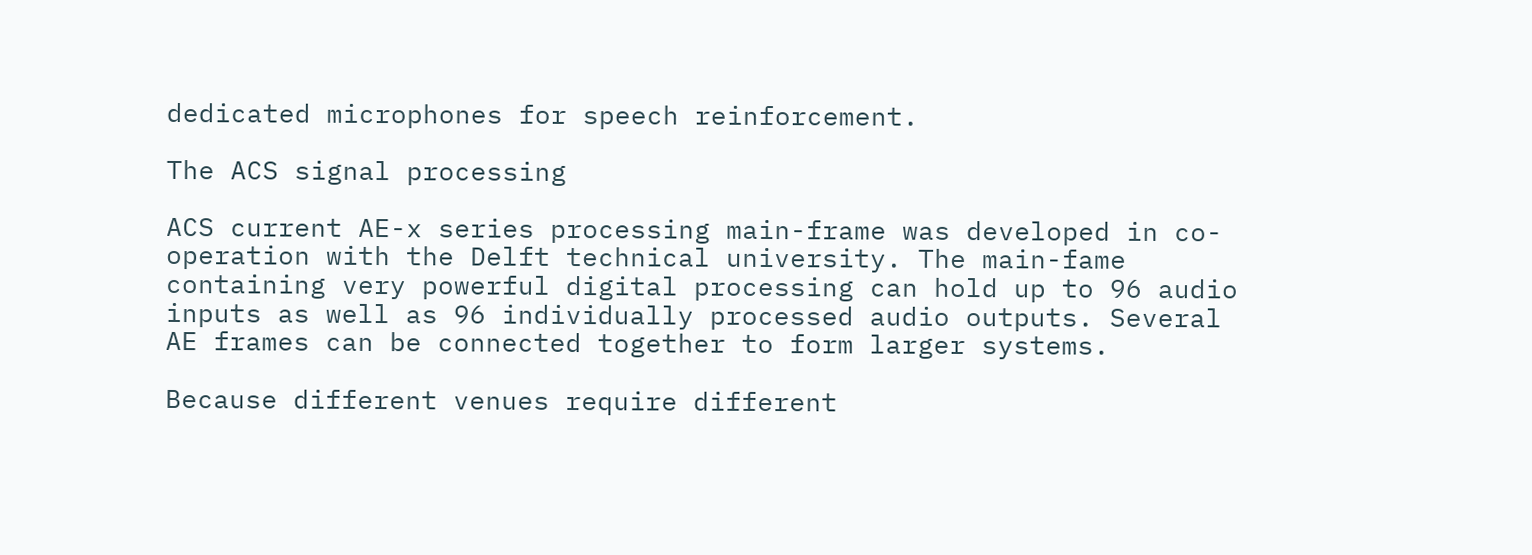dedicated microphones for speech reinforcement.

The ACS signal processing

ACS current AE-x series processing main-frame was developed in co-operation with the Delft technical university. The main-fame containing very powerful digital processing can hold up to 96 audio inputs as well as 96 individually processed audio outputs. Several AE frames can be connected together to form larger systems.

Because different venues require different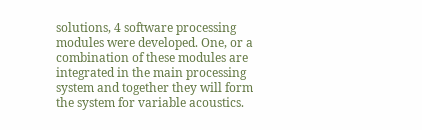solutions, 4 software processing modules were developed. One, or a combination of these modules are integrated in the main processing system and together they will form the system for variable acoustics.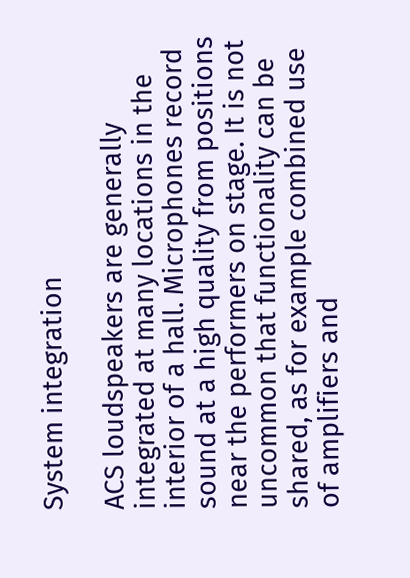System integration

ACS loudspeakers are generally integrated at many locations in the interior of a hall. Microphones record sound at a high quality from positions near the performers on stage. It is not uncommon that functionality can be shared, as for example combined use of amplifiers and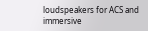loudspeakers for ACS and immersive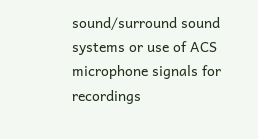sound/surround sound systems or use of ACS microphone signals for recordings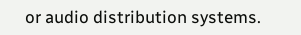or audio distribution systems.